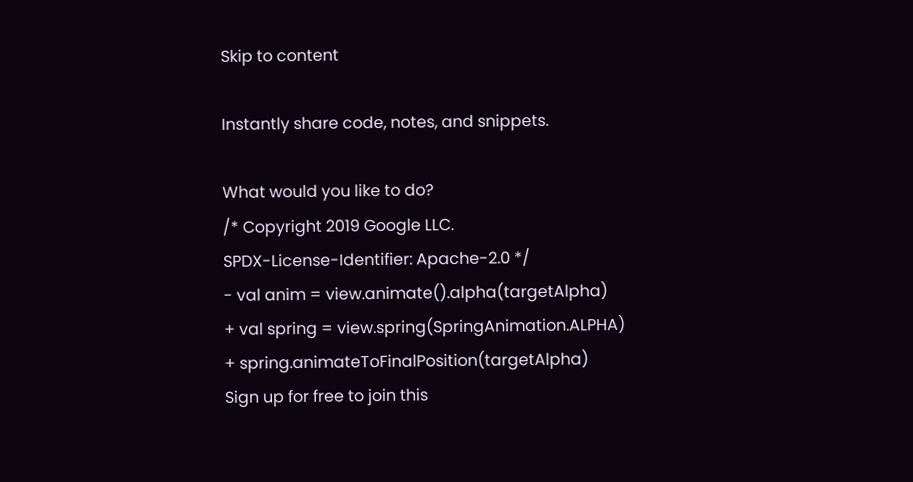Skip to content

Instantly share code, notes, and snippets.

What would you like to do?
/* Copyright 2019 Google LLC.
SPDX-License-Identifier: Apache-2.0 */
- val anim = view.animate().alpha(targetAlpha)
+ val spring = view.spring(SpringAnimation.ALPHA)
+ spring.animateToFinalPosition(targetAlpha)
Sign up for free to join this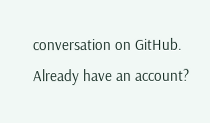conversation on GitHub. Already have an account?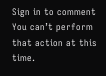Sign in to comment
You can’t perform that action at this time.